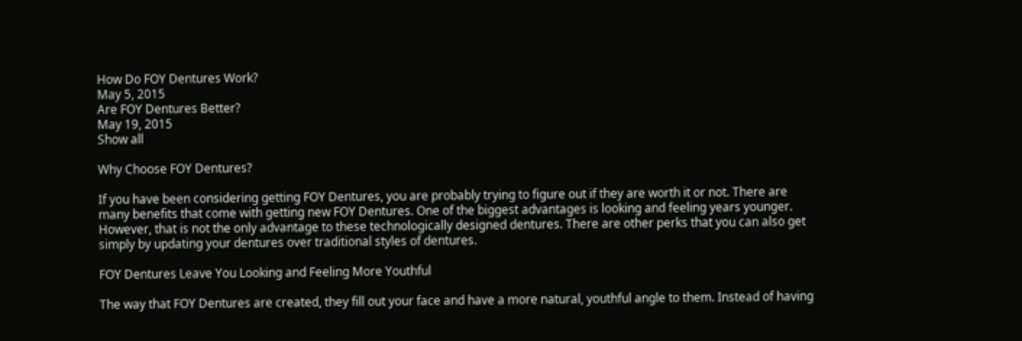How Do FOY Dentures Work?
May 5, 2015
Are FOY Dentures Better?
May 19, 2015
Show all

Why Choose FOY Dentures?

If you have been considering getting FOY Dentures, you are probably trying to figure out if they are worth it or not. There are many benefits that come with getting new FOY Dentures. One of the biggest advantages is looking and feeling years younger. However, that is not the only advantage to these technologically designed dentures. There are other perks that you can also get simply by updating your dentures over traditional styles of dentures.

FOY Dentures Leave You Looking and Feeling More Youthful

The way that FOY Dentures are created, they fill out your face and have a more natural, youthful angle to them. Instead of having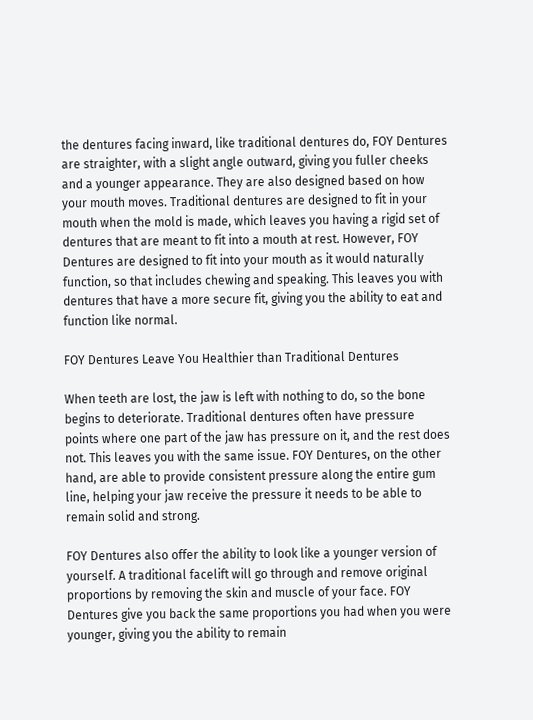the dentures facing inward, like traditional dentures do, FOY Dentures are straighter, with a slight angle outward, giving you fuller cheeks and a younger appearance. They are also designed based on how your mouth moves. Traditional dentures are designed to fit in your mouth when the mold is made, which leaves you having a rigid set of dentures that are meant to fit into a mouth at rest. However, FOY Dentures are designed to fit into your mouth as it would naturally function, so that includes chewing and speaking. This leaves you with dentures that have a more secure fit, giving you the ability to eat and function like normal.

FOY Dentures Leave You Healthier than Traditional Dentures

When teeth are lost, the jaw is left with nothing to do, so the bone begins to deteriorate. Traditional dentures often have pressure points where one part of the jaw has pressure on it, and the rest does not. This leaves you with the same issue. FOY Dentures, on the other hand, are able to provide consistent pressure along the entire gum line, helping your jaw receive the pressure it needs to be able to remain solid and strong.

FOY Dentures also offer the ability to look like a younger version of yourself. A traditional facelift will go through and remove original proportions by removing the skin and muscle of your face. FOY Dentures give you back the same proportions you had when you were younger, giving you the ability to remain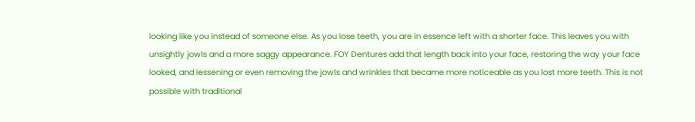looking like you instead of someone else. As you lose teeth, you are in essence left with a shorter face. This leaves you with unsightly jowls and a more saggy appearance. FOY Dentures add that length back into your face, restoring the way your face looked, and lessening or even removing the jowls and wrinkles that became more noticeable as you lost more teeth. This is not possible with traditional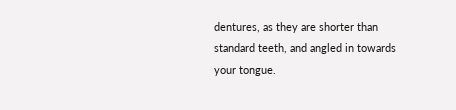dentures, as they are shorter than standard teeth, and angled in towards your tongue.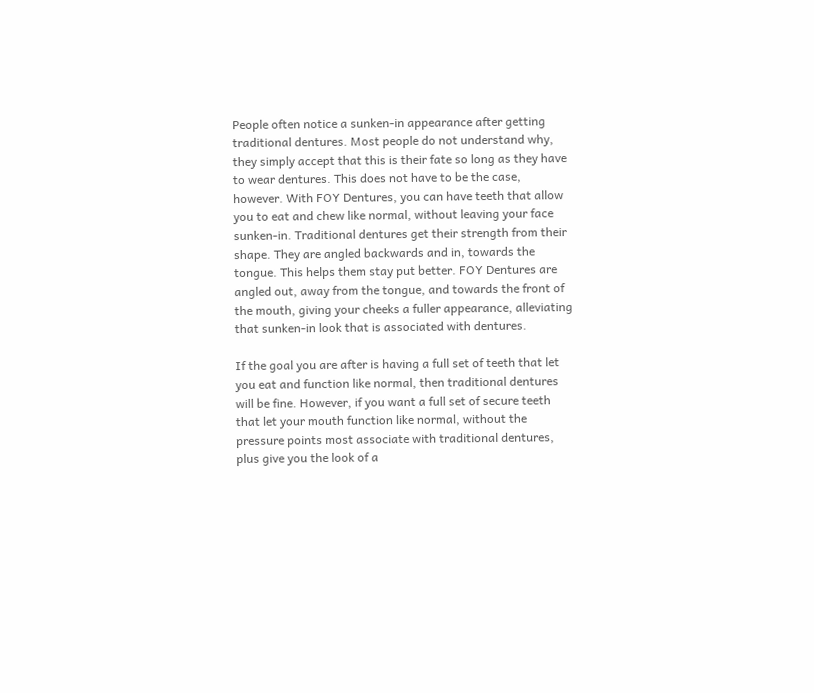People often notice a sunken-in appearance after getting traditional dentures. Most people do not understand why, they simply accept that this is their fate so long as they have to wear dentures. This does not have to be the case, however. With FOY Dentures, you can have teeth that allow you to eat and chew like normal, without leaving your face sunken-in. Traditional dentures get their strength from their shape. They are angled backwards and in, towards the tongue. This helps them stay put better. FOY Dentures are angled out, away from the tongue, and towards the front of the mouth, giving your cheeks a fuller appearance, alleviating that sunken-in look that is associated with dentures.

If the goal you are after is having a full set of teeth that let you eat and function like normal, then traditional dentures will be fine. However, if you want a full set of secure teeth that let your mouth function like normal, without the pressure points most associate with traditional dentures, plus give you the look of a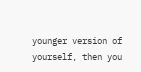younger version of yourself, then you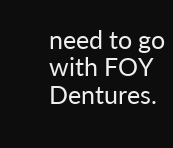need to go with FOY Dentures.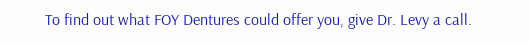To find out what FOY Dentures could offer you, give Dr. Levy a call.